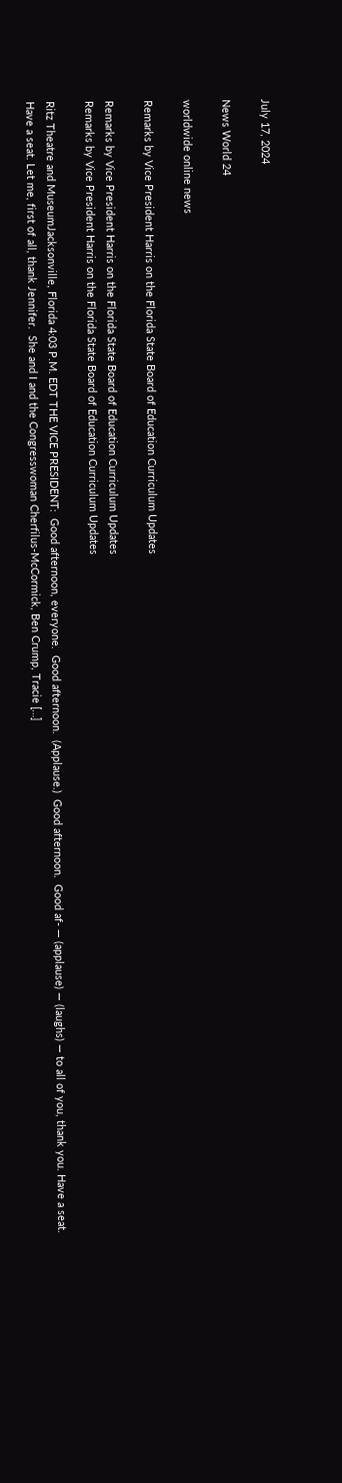July 17, 2024

News World 24

worldwide online news

Remarks by Vice President Harris on the Florida State Board of Education Curriculum Updates

Remarks by Vice President Harris on the Florida State Board of Education Curriculum Updates
Remarks by Vice President Harris on the Florida State Board of Education Curriculum Updates

Ritz Theatre and MuseumJacksonville, Florida 4:03 P.M. EDT THE VICE PRESIDENT:  Good afternoon, everyone.  Good afternoon.  (Applause.)  Good afternoon.  Good af- — (applause) — (laughs) — to all of you, thank you. Have a seat.  Have a seat. Let me, first of all, thank Jennifer.  She and I and the Congresswoman Cherfilus-McCormick, Ben Crump, Tracie […]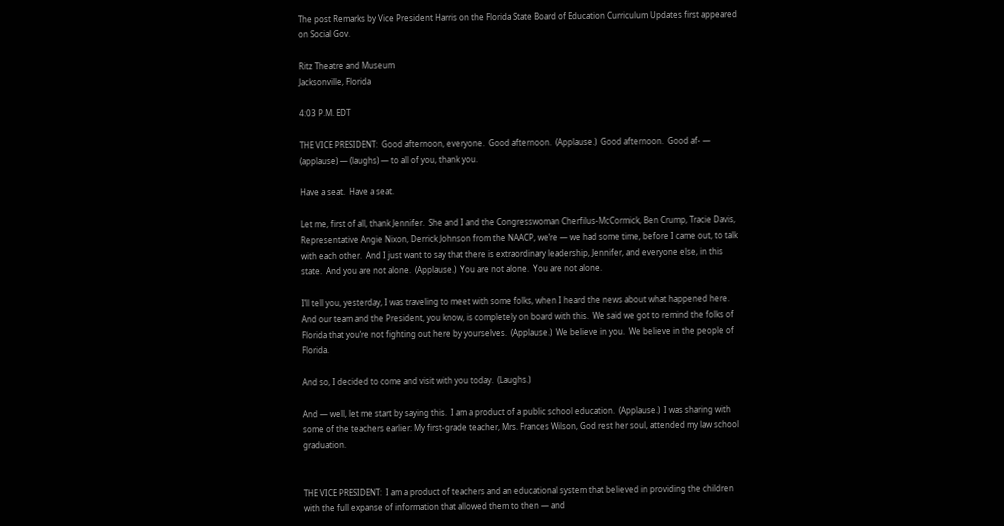The post Remarks by Vice President Harris on the Florida State Board of Education Curriculum Updates first appeared on Social Gov.

Ritz Theatre and Museum
Jacksonville, Florida

4:03 P.M. EDT

THE VICE PRESIDENT:  Good afternoon, everyone.  Good afternoon.  (Applause.)  Good afternoon.  Good af- — (applause) — (laughs) — to all of you, thank you.

Have a seat.  Have a seat.

Let me, first of all, thank Jennifer.  She and I and the Congresswoman Cherfilus-McCormick, Ben Crump, Tracie Davis, Representative Angie Nixon, Derrick Johnson from the NAACP, we’re — we had some time, before I came out, to talk with each other.  And I just want to say that there is extraordinary leadership, Jennifer, and everyone else, in this state.  And you are not alone.  (Applause.)  You are not alone.  You are not alone.

I’ll tell you, yesterday, I was traveling to meet with some folks, when I heard the news about what happened here.  And our team and the President, you know, is completely on board with this.  We said we got to remind the folks of Florida that you’re not fighting out here by yourselves.  (Applause.)  We believe in you.  We believe in the people of Florida.

And so, I decided to come and visit with you today.  (Laughs.)

And — well, let me start by saying this.  I am a product of a public school education.  (Applause.)  I was sharing with some of the teachers earlier: My first-grade teacher, Mrs. Frances Wilson, God rest her soul, attended my law school graduation.


THE VICE PRESIDENT:  I am a product of teachers and an educational system that believed in providing the children with the full expanse of information that allowed them to then — and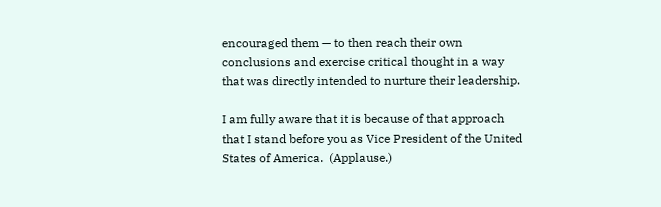encouraged them — to then reach their own conclusions and exercise critical thought in a way that was directly intended to nurture their leadership.

I am fully aware that it is because of that approach that I stand before you as Vice President of the United States of America.  (Applause.)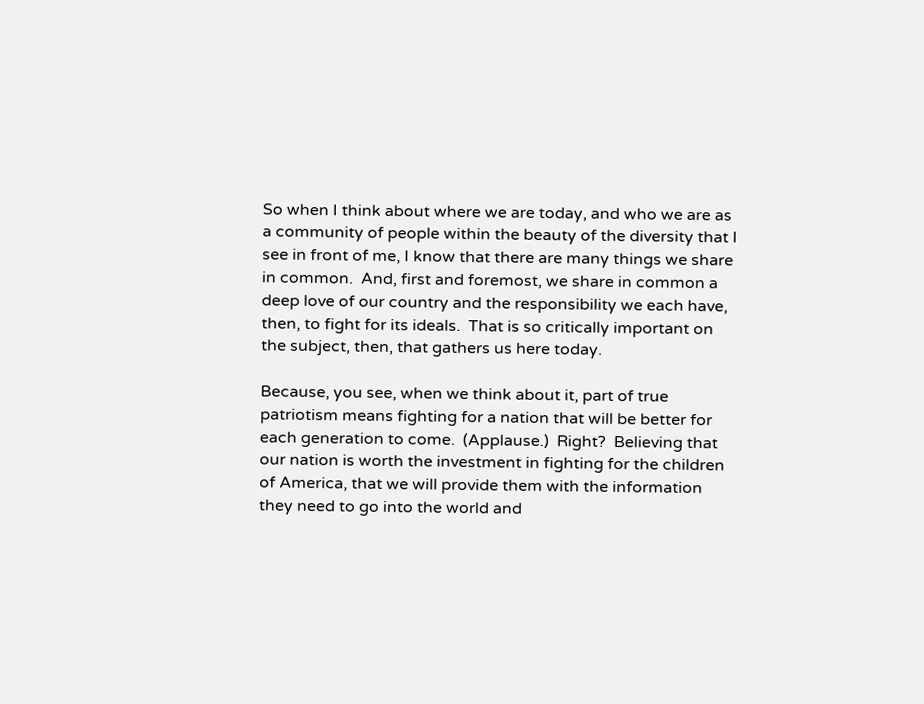So when I think about where we are today, and who we are as a community of people within the beauty of the diversity that I see in front of me, I know that there are many things we share in common.  And, first and foremost, we share in common a deep love of our country and the responsibility we each have, then, to fight for its ideals.  That is so critically important on the subject, then, that gathers us here today.

Because, you see, when we think about it, part of true patriotism means fighting for a nation that will be better for each generation to come.  (Applause.)  Right?  Believing that our nation is worth the investment in fighting for the children of America, that we will provide them with the information they need to go into the world and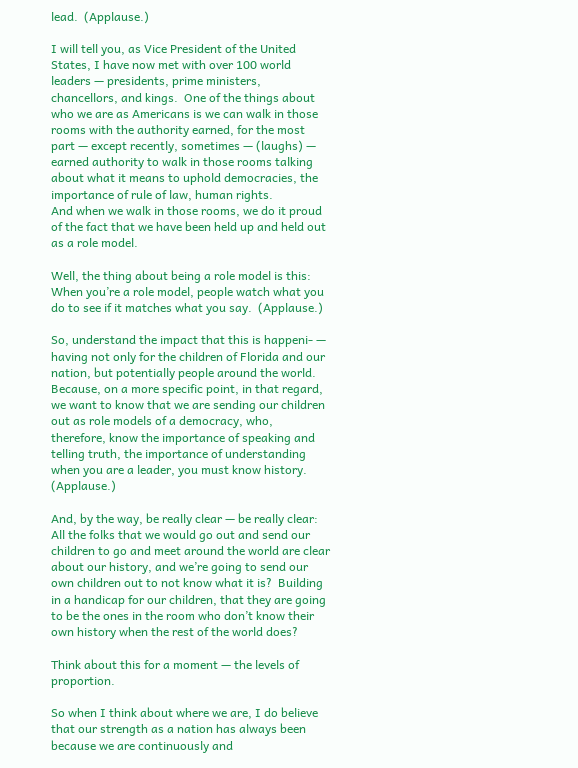lead.  (Applause.)

I will tell you, as Vice President of the United States, I have now met with over 100 world leaders — presidents, prime ministers, chancellors, and kings.  One of the things about who we are as Americans is we can walk in those rooms with the authority earned, for the most part — except recently, sometimes — (laughs) — earned authority to walk in those rooms talking about what it means to uphold democracies, the importance of rule of law, human rights.
And when we walk in those rooms, we do it proud of the fact that we have been held up and held out as a role model.

Well, the thing about being a role model is this: When you’re a role model, people watch what you do to see if it matches what you say.  (Applause.)

So, understand the impact that this is happeni- — having not only for the children of Florida and our nation, but potentially people around the world.  Because, on a more specific point, in that regard, we want to know that we are sending our children out as role models of a democracy, who, therefore, know the importance of speaking and telling truth, the importance of understanding when you are a leader, you must know history.  (Applause.)

And, by the way, be really clear — be really clear: All the folks that we would go out and send our children to go and meet around the world are clear about our history, and we’re going to send our own children out to not know what it is?  Building in a handicap for our children, that they are going to be the ones in the room who don’t know their own history when the rest of the world does?

Think about this for a moment — the levels of proportion.

So when I think about where we are, I do believe that our strength as a nation has always been because we are continuously and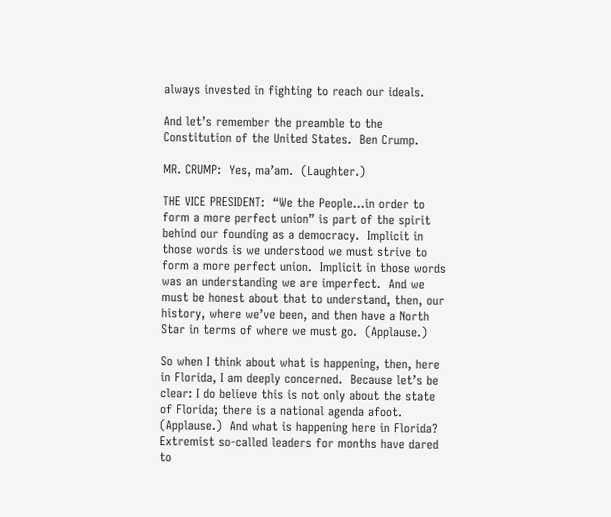always invested in fighting to reach our ideals.

And let’s remember the preamble to the Constitution of the United States.  Ben Crump.

MR. CRUMP:  Yes, ma’am.  (Laughter.)

THE VICE PRESIDENT:  “We the People…in order to form a more perfect union” is part of the spirit behind our founding as a democracy.  Implicit in those words is we understood we must strive to form a more perfect union.  Implicit in those words was an understanding we are imperfect.  And we must be honest about that to understand, then, our history, where we’ve been, and then have a North Star in terms of where we must go.  (Applause.)

So when I think about what is happening, then, here in Florida, I am deeply concerned.  Because let’s be clear: I do believe this is not only about the state of Florida; there is a national agenda afoot.  (Applause.)  And what is happening here in Florida?  Extremist so-called leaders for months have dared to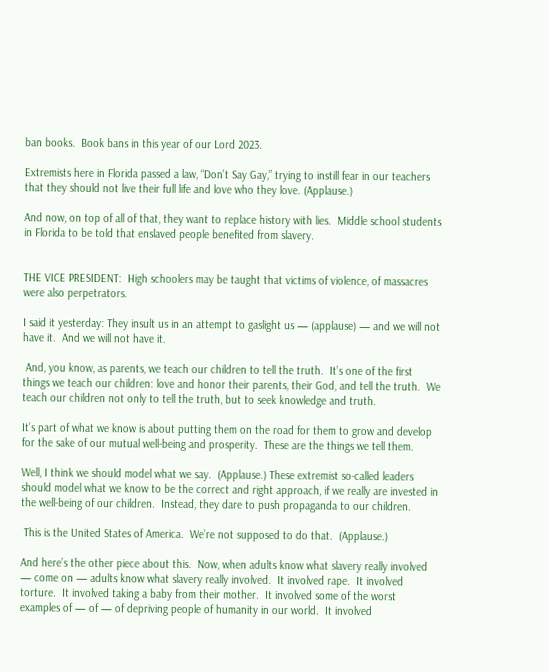ban books.  Book bans in this year of our Lord 2023.

Extremists here in Florida passed a law, “Don’t Say Gay,” trying to instill fear in our teachers that they should not live their full life and love who they love. (Applause.)

And now, on top of all of that, they want to replace history with lies.  Middle school students in Florida to be told that enslaved people benefited from slavery.


THE VICE PRESIDENT:  High schoolers may be taught that victims of violence, of massacres were also perpetrators.

I said it yesterday: They insult us in an attempt to gaslight us — (applause) — and we will not have it.  And we will not have it.

 And, you know, as parents, we teach our children to tell the truth.  It’s one of the first things we teach our children: love and honor their parents, their God, and tell the truth.  We teach our children not only to tell the truth, but to seek knowledge and truth.

It’s part of what we know is about putting them on the road for them to grow and develop for the sake of our mutual well-being and prosperity.  These are the things we tell them.

Well, I think we should model what we say.  (Applause.) These extremist so-called leaders should model what we know to be the correct and right approach, if we really are invested in the well-being of our children.  Instead, they dare to push propaganda to our children.

 This is the United States of America.  We’re not supposed to do that.  (Applause.)

And here’s the other piece about this.  Now, when adults know what slavery really involved — come on — adults know what slavery really involved.  It involved rape.  It involved torture.  It involved taking a baby from their mother.  It involved some of the worst examples of — of — of depriving people of humanity in our world.  It involved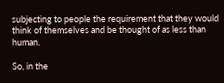subjecting to people the requirement that they would think of themselves and be thought of as less than human.

So, in the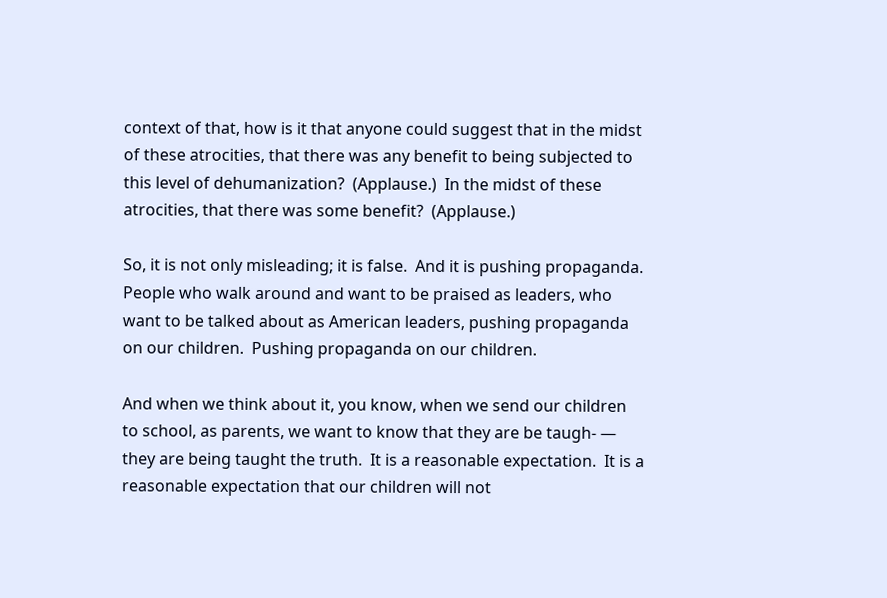context of that, how is it that anyone could suggest that in the midst of these atrocities, that there was any benefit to being subjected to this level of dehumanization?  (Applause.)  In the midst of these atrocities, that there was some benefit?  (Applause.)

So, it is not only misleading; it is false.  And it is pushing propaganda.  People who walk around and want to be praised as leaders, who want to be talked about as American leaders, pushing propaganda on our children.  Pushing propaganda on our children.

And when we think about it, you know, when we send our children to school, as parents, we want to know that they are be taugh- — they are being taught the truth.  It is a reasonable expectation.  It is a reasonable expectation that our children will not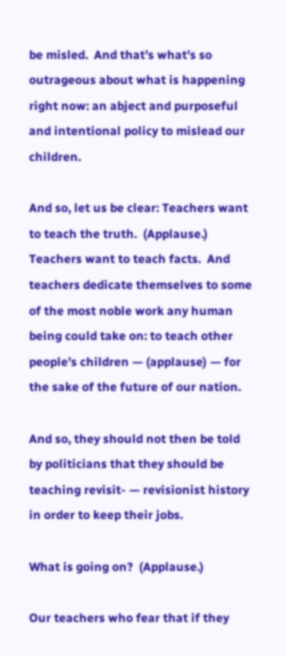be misled.  And that’s what’s so outrageous about what is happening right now: an abject and purposeful and intentional policy to mislead our children.

And so, let us be clear: Teachers want to teach the truth.  (Applause.)  Teachers want to teach facts.  And teachers dedicate themselves to some of the most noble work any human being could take on: to teach other people’s children — (applause) — for the sake of the future of our nation.

And so, they should not then be told by politicians that they should be teaching revisit- — revisionist history in order to keep their jobs.

What is going on?  (Applause.)

Our teachers who fear that if they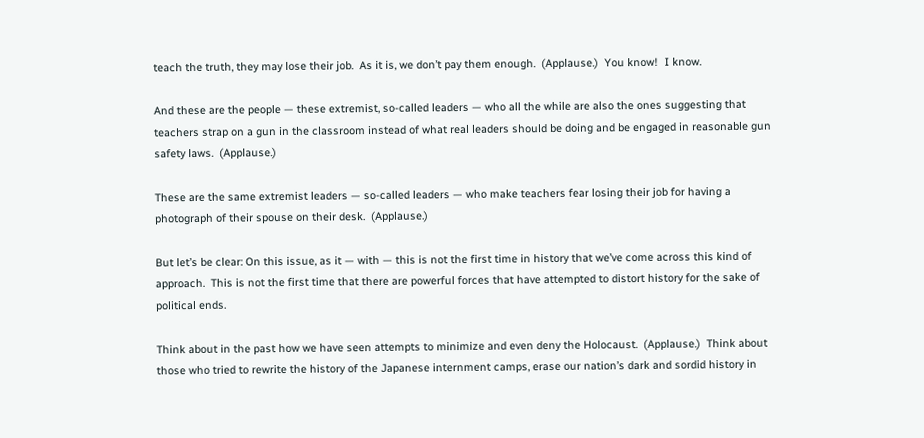teach the truth, they may lose their job.  As it is, we don’t pay them enough.  (Applause.)  You know!  I know.

And these are the people — these extremist, so-called leaders — who all the while are also the ones suggesting that teachers strap on a gun in the classroom instead of what real leaders should be doing and be engaged in reasonable gun safety laws.  (Applause.)

These are the same extremist leaders — so-called leaders — who make teachers fear losing their job for having a photograph of their spouse on their desk.  (Applause.)

But let’s be clear: On this issue, as it — with — this is not the first time in history that we’ve come across this kind of approach.  This is not the first time that there are powerful forces that have attempted to distort history for the sake of political ends.

Think about in the past how we have seen attempts to minimize and even deny the Holocaust.  (Applause.)  Think about those who tried to rewrite the history of the Japanese internment camps, erase our nation’s dark and sordid history in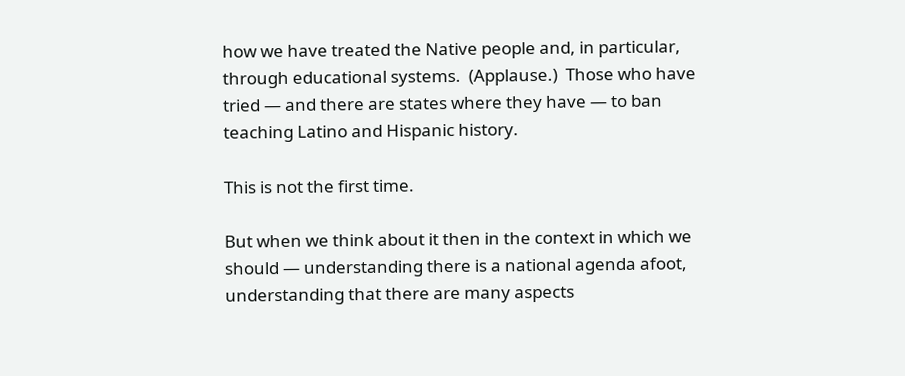how we have treated the Native people and, in particular, through educational systems.  (Applause.)  Those who have tried — and there are states where they have — to ban teaching Latino and Hispanic history.

This is not the first time.

But when we think about it then in the context in which we should — understanding there is a national agenda afoot, understanding that there are many aspects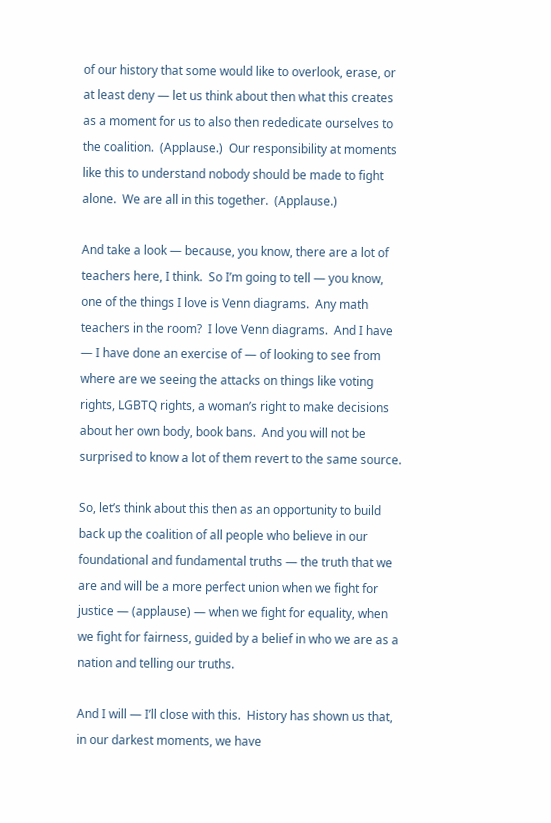of our history that some would like to overlook, erase, or at least deny — let us think about then what this creates as a moment for us to also then rededicate ourselves to the coalition.  (Applause.)  Our responsibility at moments like this to understand nobody should be made to fight alone.  We are all in this together.  (Applause.)

And take a look — because, you know, there are a lot of teachers here, I think.  So I’m going to tell — you know, one of the things I love is Venn diagrams.  Any math teachers in the room?  I love Venn diagrams.  And I have — I have done an exercise of — of looking to see from where are we seeing the attacks on things like voting rights, LGBTQ rights, a woman’s right to make decisions about her own body, book bans.  And you will not be surprised to know a lot of them revert to the same source.

So, let’s think about this then as an opportunity to build back up the coalition of all people who believe in our foundational and fundamental truths — the truth that we are and will be a more perfect union when we fight for justice — (applause) — when we fight for equality, when we fight for fairness, guided by a belief in who we are as a nation and telling our truths.

And I will — I’ll close with this.  History has shown us that, in our darkest moments, we have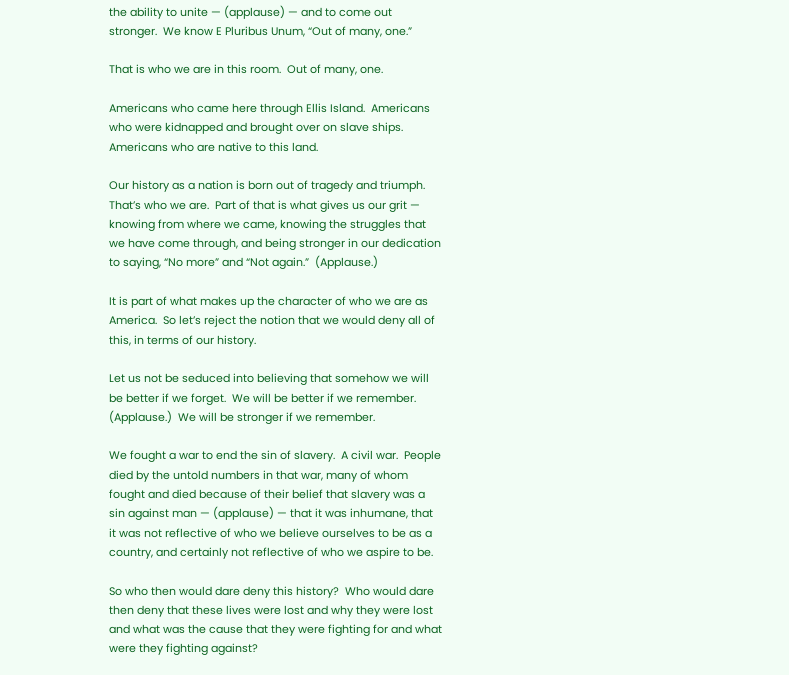the ability to unite — (applause) — and to come out stronger.  We know E Pluribus Unum, “Out of many, one.”

That is who we are in this room.  Out of many, one.

Americans who came here through Ellis Island.  Americans who were kidnapped and brought over on slave ships.  Americans who are native to this land.

Our history as a nation is born out of tragedy and triumph.  That’s who we are.  Part of that is what gives us our grit — knowing from where we came, knowing the struggles that we have come through, and being stronger in our dedication to saying, “No more” and “Not again.”  (Applause.)

It is part of what makes up the character of who we are as America.  So let’s reject the notion that we would deny all of this, in terms of our history.

Let us not be seduced into believing that somehow we will be better if we forget.  We will be better if we remember.  (Applause.)  We will be stronger if we remember.

We fought a war to end the sin of slavery.  A civil war.  People died by the untold numbers in that war, many of whom fought and died because of their belief that slavery was a sin against man — (applause) — that it was inhumane, that it was not reflective of who we believe ourselves to be as a country, and certainly not reflective of who we aspire to be.

So who then would dare deny this history?  Who would dare then deny that these lives were lost and why they were lost and what was the cause that they were fighting for and what were they fighting against?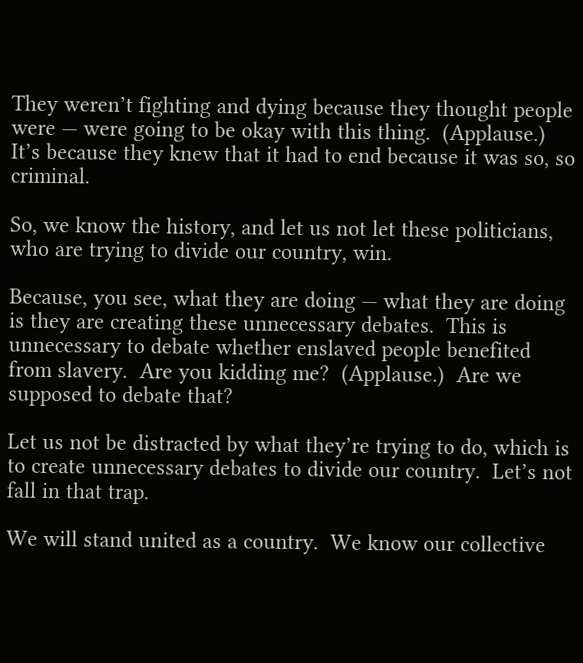They weren’t fighting and dying because they thought people were — were going to be okay with this thing.  (Applause.)  It’s because they knew that it had to end because it was so, so criminal.

So, we know the history, and let us not let these politicians, who are trying to divide our country, win.

Because, you see, what they are doing — what they are doing is they are creating these unnecessary debates.  This is unnecessary to debate whether enslaved people benefited from slavery.  Are you kidding me?  (Applause.)  Are we supposed to debate that?

Let us not be distracted by what they’re trying to do, which is to create unnecessary debates to divide our country.  Let’s not fall in that trap.

We will stand united as a country.  We know our collective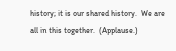history; it is our shared history.  We are all in this together.  (Applause.)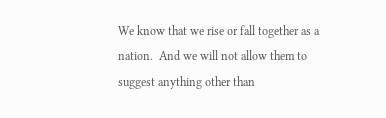We know that we rise or fall together as a nation.  And we will not allow them to suggest anything other than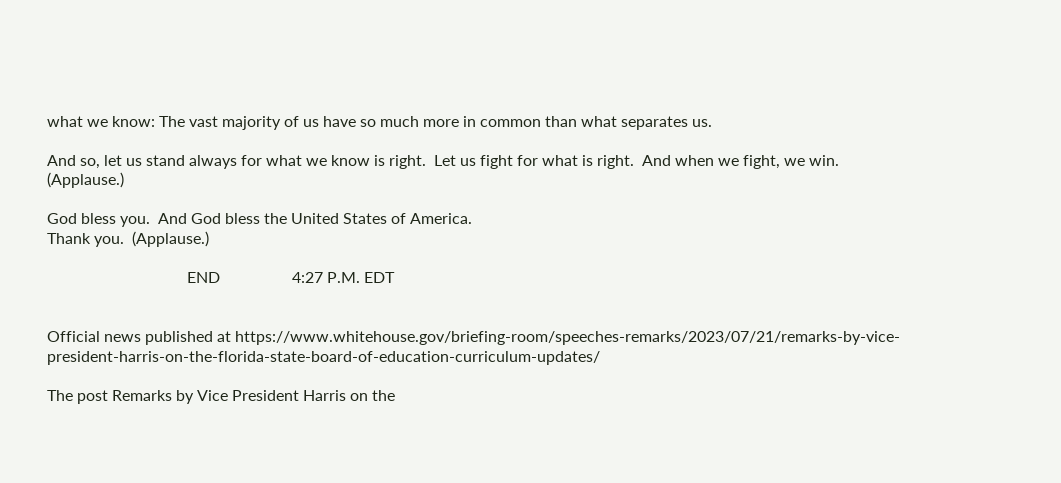what we know: The vast majority of us have so much more in common than what separates us.

And so, let us stand always for what we know is right.  Let us fight for what is right.  And when we fight, we win.  (Applause.)

God bless you.  And God bless the United States of America.
Thank you.  (Applause.)

                                   END                  4:27 P.M. EDT


Official news published at https://www.whitehouse.gov/briefing-room/speeches-remarks/2023/07/21/remarks-by-vice-president-harris-on-the-florida-state-board-of-education-curriculum-updates/

The post Remarks by Vice President Harris on the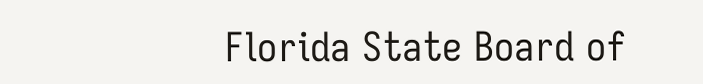Florida State Board of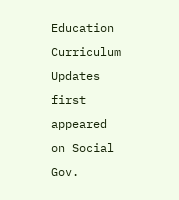Education Curriculum Updates first appeared on Social Gov.